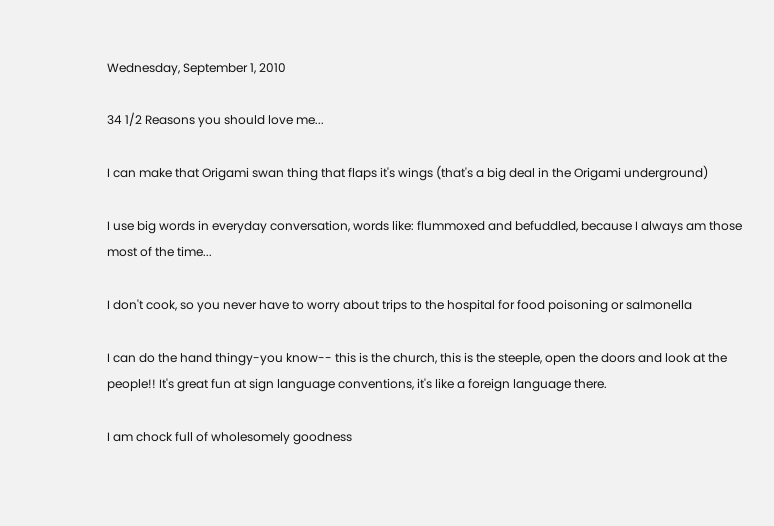Wednesday, September 1, 2010

34 1/2 Reasons you should love me...

I can make that Origami swan thing that flaps it's wings (that's a big deal in the Origami underground)

I use big words in everyday conversation, words like: flummoxed and befuddled, because I always am those most of the time...

I don't cook, so you never have to worry about trips to the hospital for food poisoning or salmonella

I can do the hand thingy-you know-- this is the church, this is the steeple, open the doors and look at the people!! It's great fun at sign language conventions, it's like a foreign language there.

I am chock full of wholesomely goodness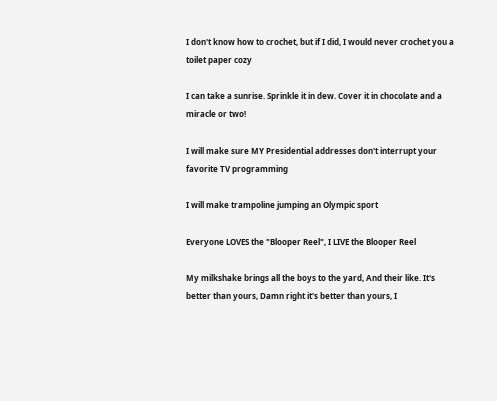I don't know how to crochet, but if I did, I would never crochet you a toilet paper cozy

I can take a sunrise. Sprinkle it in dew. Cover it in chocolate and a miracle or two!

I will make sure MY Presidential addresses don't interrupt your favorite TV programming

I will make trampoline jumping an Olympic sport

Everyone LOVES the "Blooper Reel", I LIVE the Blooper Reel

My milkshake brings all the boys to the yard, And their like. It's better than yours, Damn right it's better than yours, I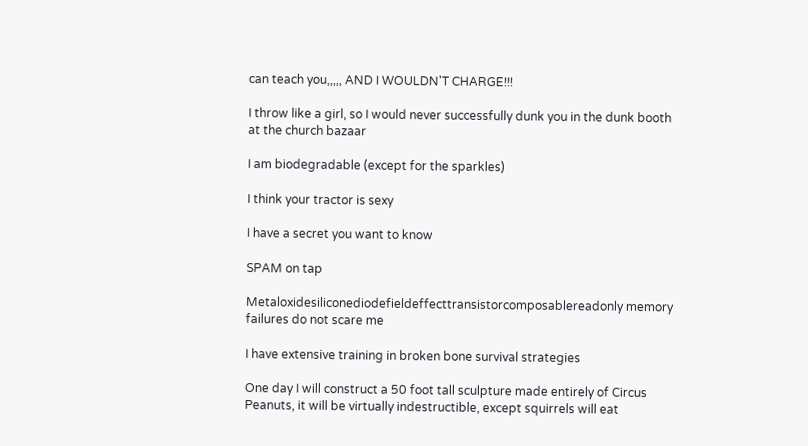can teach you,,,,, AND I WOULDN'T CHARGE!!!

I throw like a girl, so I would never successfully dunk you in the dunk booth at the church bazaar

I am biodegradable (except for the sparkles)

I think your tractor is sexy

I have a secret you want to know

SPAM on tap

Metaloxidesiliconediodefieldeffecttransistorcomposablereadonly memory failures do not scare me

I have extensive training in broken bone survival strategies

One day I will construct a 50 foot tall sculpture made entirely of Circus Peanuts, it will be virtually indestructible, except squirrels will eat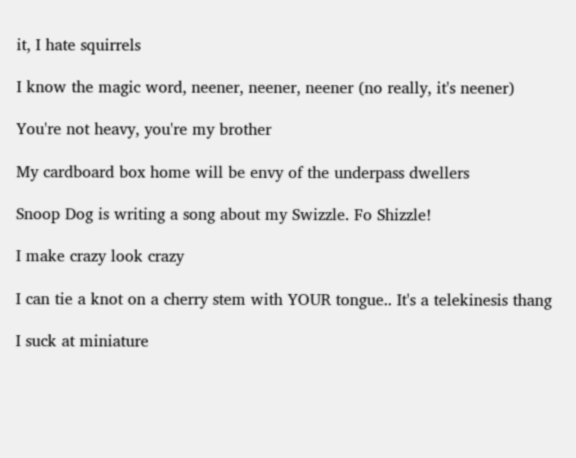it, I hate squirrels

I know the magic word, neener, neener, neener (no really, it's neener)

You're not heavy, you're my brother

My cardboard box home will be envy of the underpass dwellers

Snoop Dog is writing a song about my Swizzle. Fo Shizzle!

I make crazy look crazy

I can tie a knot on a cherry stem with YOUR tongue.. It's a telekinesis thang

I suck at miniature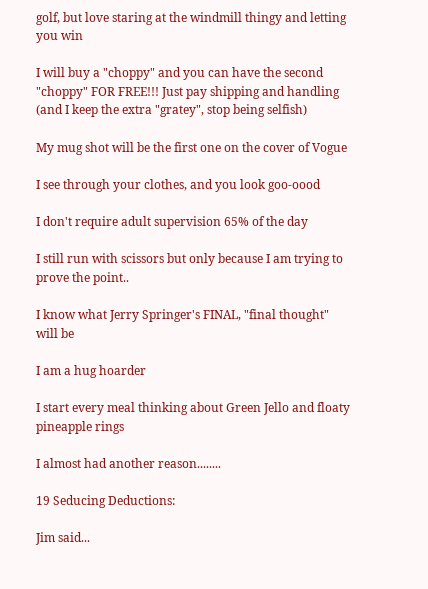golf, but love staring at the windmill thingy and letting you win

I will buy a "choppy" and you can have the second "choppy" FOR FREE!!! Just pay shipping and handling (and I keep the extra "gratey", stop being selfish)

My mug shot will be the first one on the cover of Vogue

I see through your clothes, and you look goo-oood

I don't require adult supervision 65% of the day

I still run with scissors but only because I am trying to prove the point..

I know what Jerry Springer's FINAL, "final thought" will be

I am a hug hoarder

I start every meal thinking about Green Jello and floaty pineapple rings

I almost had another reason........

19 Seducing Deductions:

Jim said...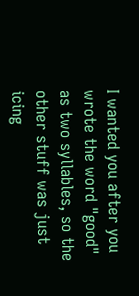I wanted you after you wrote the word "good" as two syllables, so the other stuff was just icing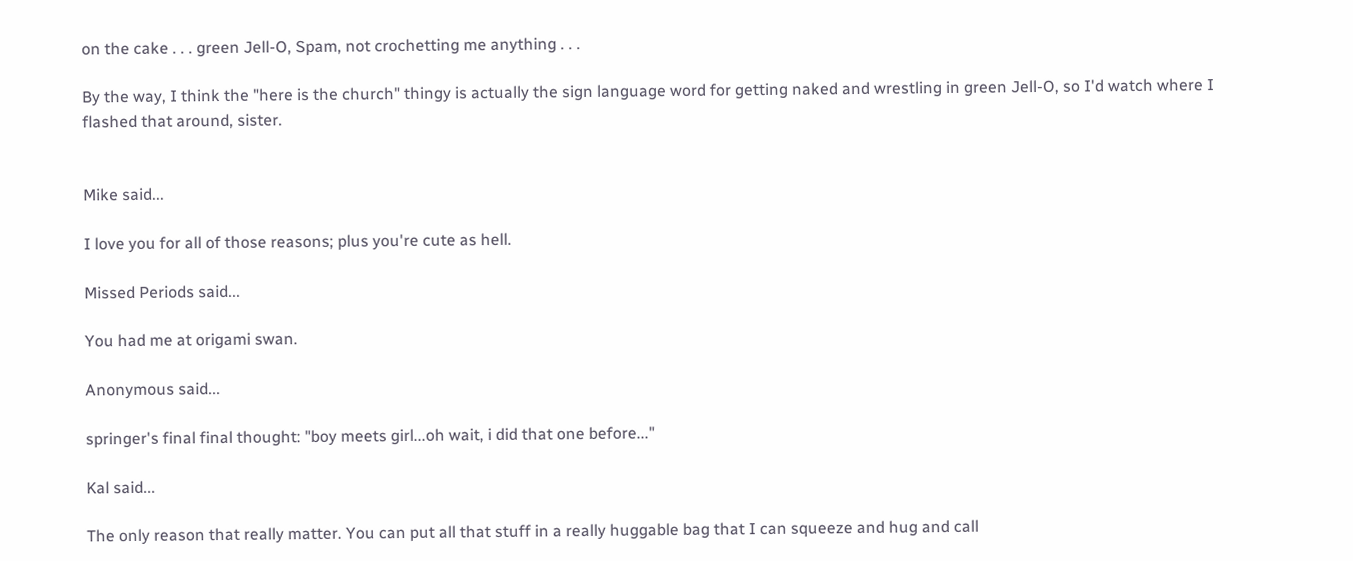on the cake . . . green Jell-O, Spam, not crochetting me anything . . .

By the way, I think the "here is the church" thingy is actually the sign language word for getting naked and wrestling in green Jell-O, so I'd watch where I flashed that around, sister.


Mike said...

I love you for all of those reasons; plus you're cute as hell.

Missed Periods said...

You had me at origami swan.

Anonymous said...

springer's final final thought: "boy meets girl...oh wait, i did that one before..."

Kal said...

The only reason that really matter. You can put all that stuff in a really huggable bag that I can squeeze and hug and call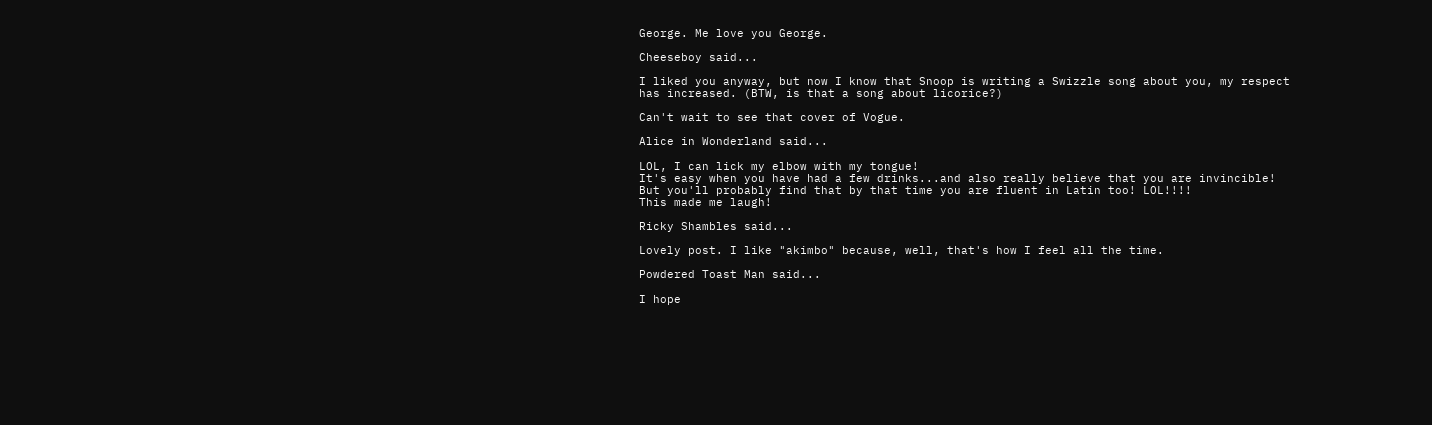George. Me love you George.

Cheeseboy said...

I liked you anyway, but now I know that Snoop is writing a Swizzle song about you, my respect has increased. (BTW, is that a song about licorice?)

Can't wait to see that cover of Vogue.

Alice in Wonderland said...

LOL, I can lick my elbow with my tongue!
It's easy when you have had a few drinks...and also really believe that you are invincible!
But you'll probably find that by that time you are fluent in Latin too! LOL!!!!
This made me laugh!

Ricky Shambles said...

Lovely post. I like "akimbo" because, well, that's how I feel all the time.

Powdered Toast Man said...

I hope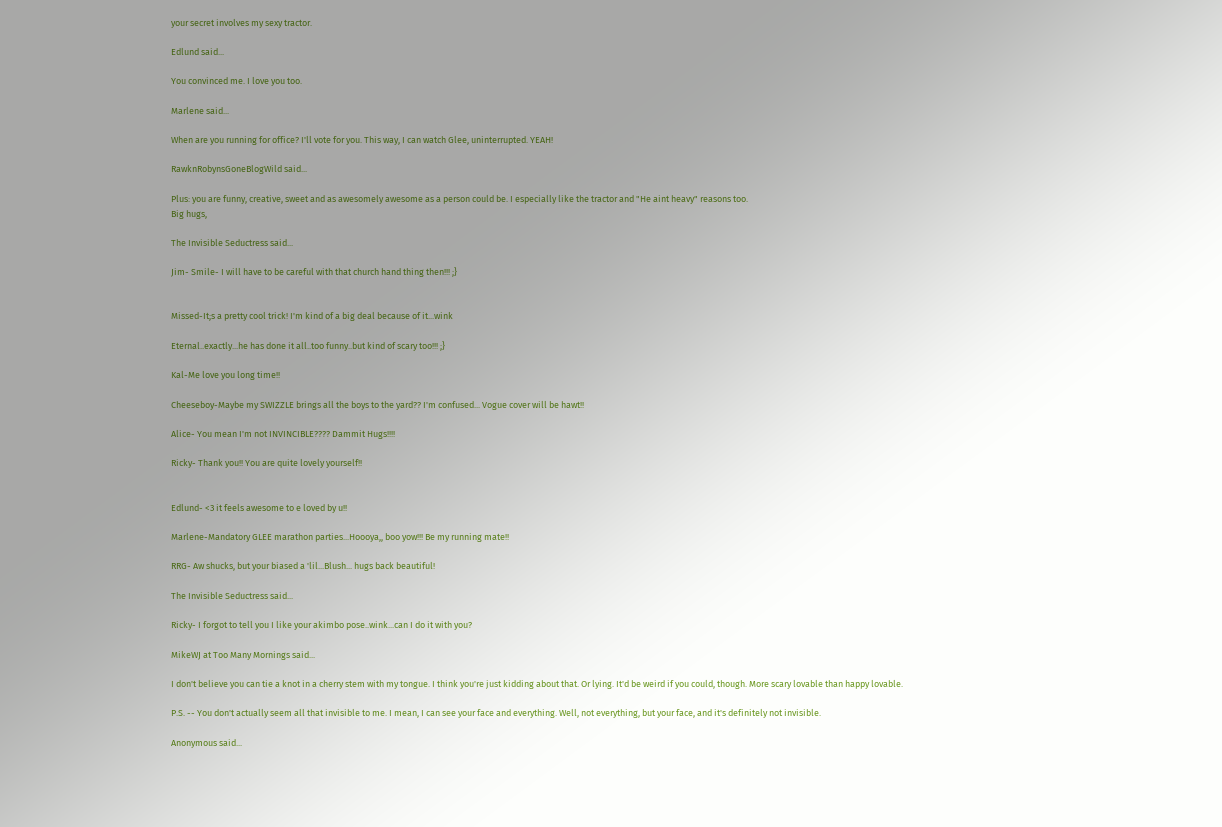your secret involves my sexy tractor.

Edlund said...

You convinced me. I love you too.

Marlene said...

When are you running for office? I'll vote for you. This way, I can watch Glee, uninterrupted. YEAH!

RawknRobynsGoneBlogWild said...

Plus: you are funny, creative, sweet and as awesomely awesome as a person could be. I especially like the tractor and "He aint heavy" reasons too.
Big hugs,

The Invisible Seductress said...

Jim- Smile- I will have to be careful with that church hand thing then!!! ;}


Missed-It;s a pretty cool trick! I'm kind of a big deal because of it...wink

Eternal..exactly...he has done it all..too funny..but kind of scary too!!! ;}

Kal-Me love you long time!!

Cheeseboy-Maybe my SWIZZLE brings all the boys to the yard?? I'm confused... Vogue cover will be hawt!!

Alice- You mean I'm not INVINCIBLE???? Dammit Hugs!!!!

Ricky- Thank you!! You are quite lovely yourself!!


Edlund- <3 it feels awesome to e loved by u!!

Marlene-Mandatory GLEE marathon parties...Hoooya,, boo yow!!! Be my running mate!!

RRG- Aw shucks, but your biased a 'lil...Blush... hugs back beautiful!

The Invisible Seductress said...

Ricky- I forgot to tell you I like your akimbo pose..wink...can I do it with you?

MikeWJ at Too Many Mornings said...

I don't believe you can tie a knot in a cherry stem with my tongue. I think you're just kidding about that. Or lying. It'd be weird if you could, though. More scary lovable than happy lovable.

P.S. -- You don't actually seem all that invisible to me. I mean, I can see your face and everything. Well, not everything, but your face, and it's definitely not invisible.

Anonymous said...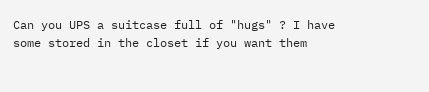Can you UPS a suitcase full of "hugs" ? I have some stored in the closet if you want them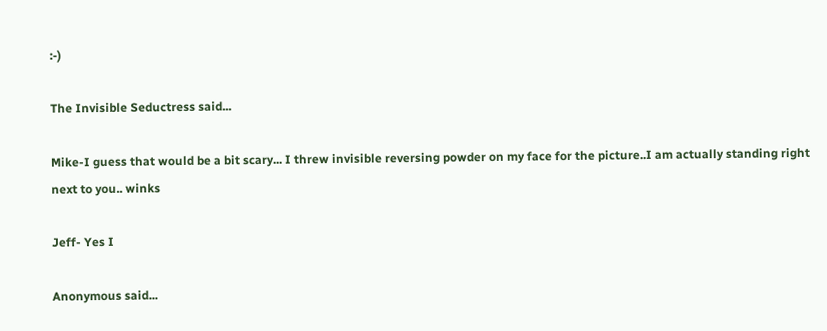:-)

The Invisible Seductress said...

Mike-I guess that would be a bit scary... I threw invisible reversing powder on my face for the picture..I am actually standing right next to you.. winks

Jeff- Yes I

Anonymous said...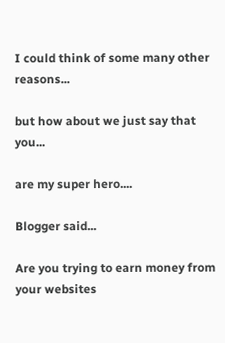I could think of some many other reasons...

but how about we just say that you...

are my super hero....

Blogger said...

Are you trying to earn money from your websites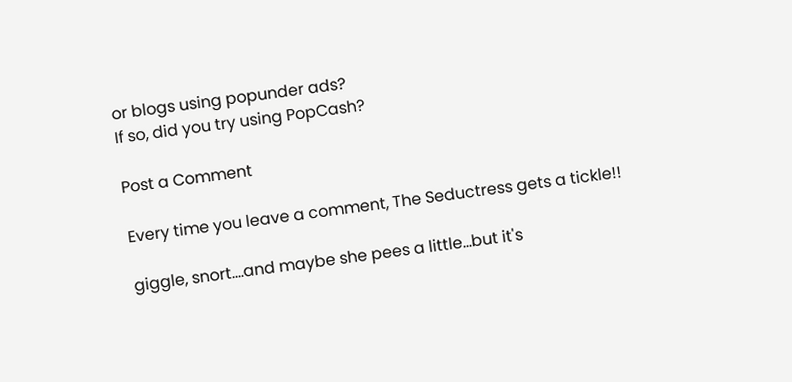or blogs using popunder ads?
If so, did you try using PopCash?

Post a Comment

Every time you leave a comment, The Seductress gets a tickle!!

giggle, snort....and maybe she pees a little...but it's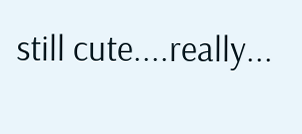still cute....really...